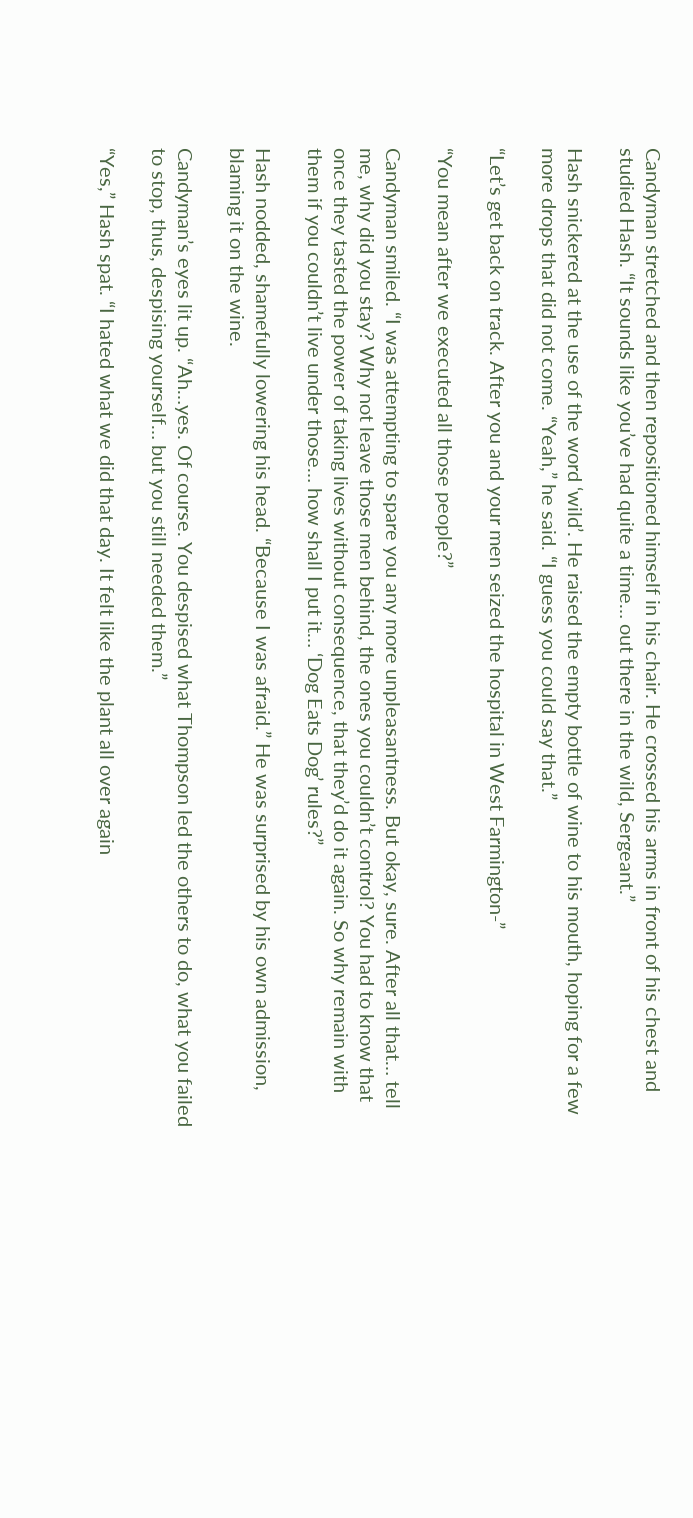Candyman stretched and then repositioned himself in his chair. He crossed his arms in front of his chest and studied Hash. “It sounds like you’ve had quite a time… out there in the wild, Sergeant.”

Hash snickered at the use of the word ‘wild’. He raised the empty bottle of wine to his mouth, hoping for a few more drops that did not come. “Yeah,” he said. “I guess you could say that.”

“Let’s get back on track. After you and your men seized the hospital in West Farmington-”

“You mean after we executed all those people?”

Candyman smiled. “I was attempting to spare you any more unpleasantness. But okay, sure. After all that… tell me, why did you stay? Why not leave those men behind, the ones you couldn’t control? You had to know that once they tasted the power of taking lives without consequence, that they’d do it again. So why remain with them if you couldn’t live under those… how shall I put it… ‘Dog Eats Dog’ rules?”

Hash nodded, shamefully lowering his head. “Because I was afraid.” He was surprised by his own admission, blaming it on the wine.

Candyman’s eyes lit up. “Ah…yes. Of course. You despised what Thompson led the others to do, what you failed to stop, thus, despising yourself… but you still needed them.”

“Yes,” Hash spat. “I hated what we did that day. It felt like the plant all over again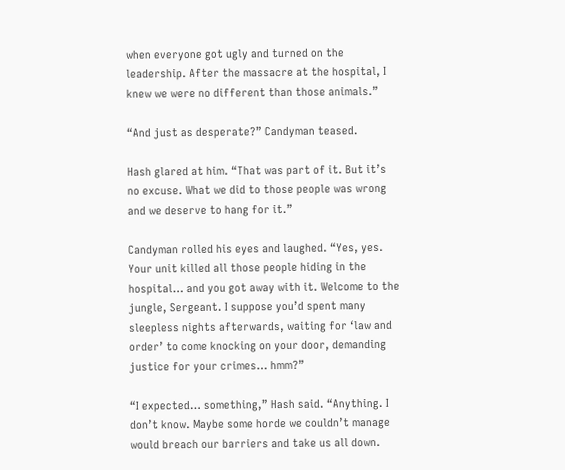when everyone got ugly and turned on the leadership. After the massacre at the hospital, I knew we were no different than those animals.”

“And just as desperate?” Candyman teased.

Hash glared at him. “That was part of it. But it’s no excuse. What we did to those people was wrong and we deserve to hang for it.”

Candyman rolled his eyes and laughed. “Yes, yes. Your unit killed all those people hiding in the hospital… and you got away with it. Welcome to the jungle, Sergeant. I suppose you’d spent many sleepless nights afterwards, waiting for ‘law and order’ to come knocking on your door, demanding justice for your crimes… hmm?”

“I expected… something,” Hash said. “Anything. I don’t know. Maybe some horde we couldn’t manage would breach our barriers and take us all down.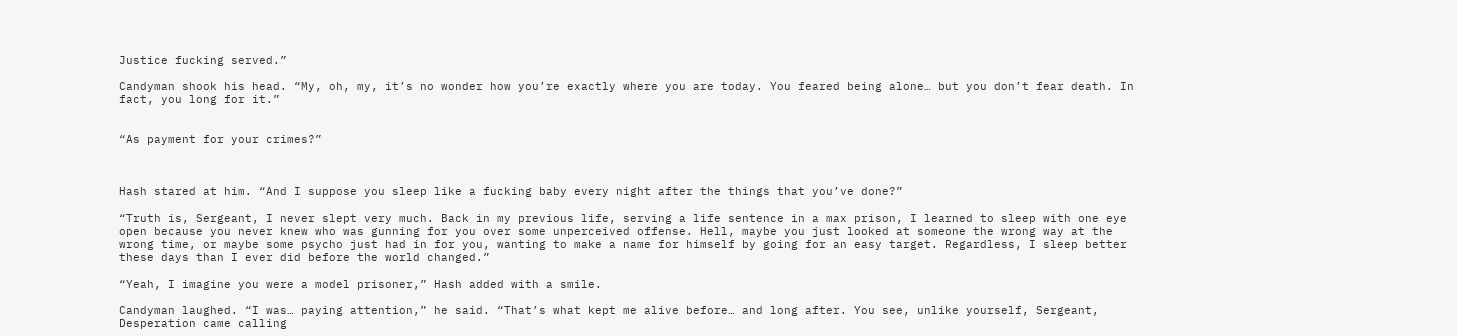Justice fucking served.”

Candyman shook his head. “My, oh, my, it’s no wonder how you’re exactly where you are today. You feared being alone… but you don’t fear death. In fact, you long for it.”


“As payment for your crimes?”



Hash stared at him. “And I suppose you sleep like a fucking baby every night after the things that you’ve done?”

“Truth is, Sergeant, I never slept very much. Back in my previous life, serving a life sentence in a max prison, I learned to sleep with one eye open because you never knew who was gunning for you over some unperceived offense. Hell, maybe you just looked at someone the wrong way at the wrong time, or maybe some psycho just had in for you, wanting to make a name for himself by going for an easy target. Regardless, I sleep better these days than I ever did before the world changed.”

“Yeah, I imagine you were a model prisoner,” Hash added with a smile.

Candyman laughed. “I was… paying attention,” he said. “That’s what kept me alive before… and long after. You see, unlike yourself, Sergeant, Desperation came calling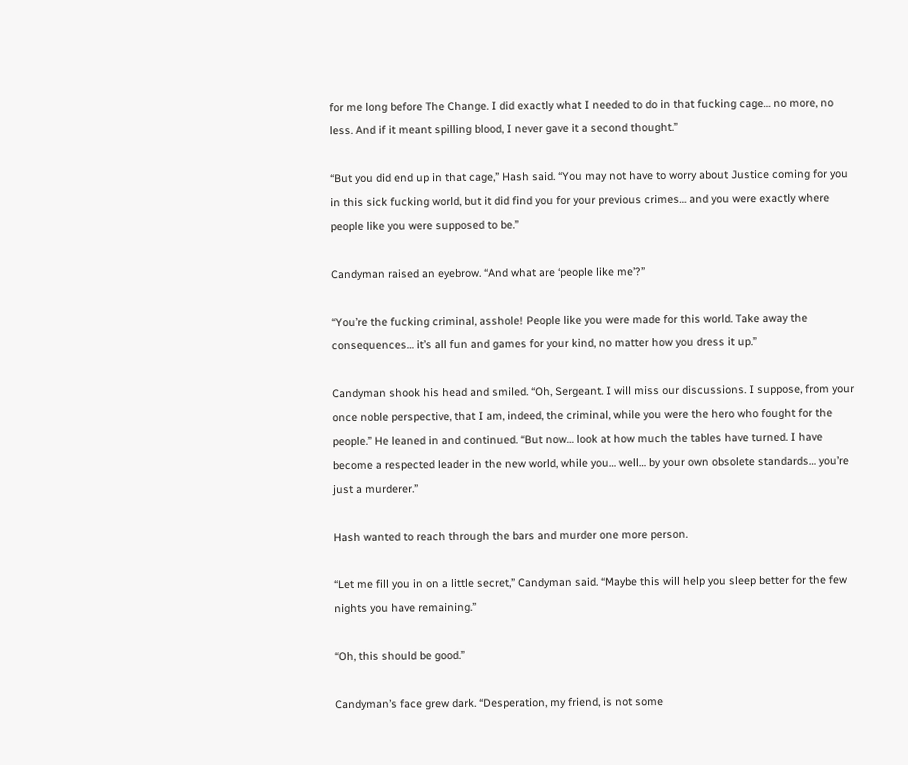for me long before The Change. I did exactly what I needed to do in that fucking cage… no more, no less. And if it meant spilling blood, I never gave it a second thought.”

“But you did end up in that cage,” Hash said. “You may not have to worry about Justice coming for you in this sick fucking world, but it did find you for your previous crimes… and you were exactly where people like you were supposed to be.”

Candyman raised an eyebrow. “And what are ‘people like me’?”

“You’re the fucking criminal, asshole! People like you were made for this world. Take away the consequences… it’s all fun and games for your kind, no matter how you dress it up.”

Candyman shook his head and smiled. “Oh, Sergeant. I will miss our discussions. I suppose, from your once noble perspective, that I am, indeed, the criminal, while you were the hero who fought for the people.” He leaned in and continued. “But now… look at how much the tables have turned. I have become a respected leader in the new world, while you… well… by your own obsolete standards… you’re just a murderer.”

Hash wanted to reach through the bars and murder one more person.

“Let me fill you in on a little secret,” Candyman said. “Maybe this will help you sleep better for the few nights you have remaining.”

“Oh, this should be good.”

Candyman’s face grew dark. “Desperation, my friend, is not some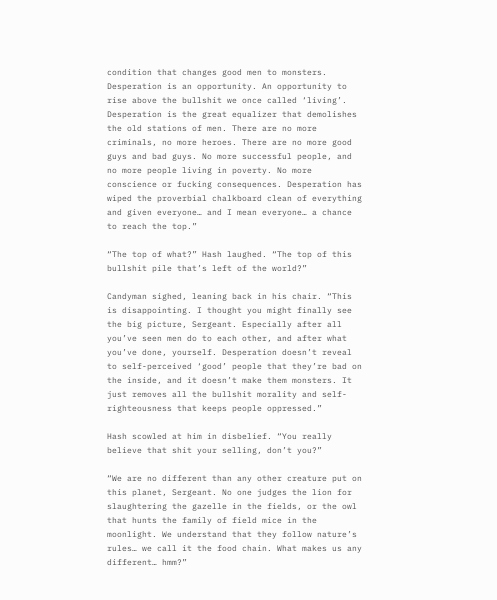condition that changes good men to monsters. Desperation is an opportunity. An opportunity to rise above the bullshit we once called ‘living’. Desperation is the great equalizer that demolishes the old stations of men. There are no more criminals, no more heroes. There are no more good guys and bad guys. No more successful people, and no more people living in poverty. No more conscience or fucking consequences. Desperation has wiped the proverbial chalkboard clean of everything and given everyone… and I mean everyone… a chance to reach the top.”

“The top of what?” Hash laughed. “The top of this bullshit pile that’s left of the world?”

Candyman sighed, leaning back in his chair. “This is disappointing. I thought you might finally see the big picture, Sergeant. Especially after all you’ve seen men do to each other, and after what you’ve done, yourself. Desperation doesn’t reveal to self-perceived ‘good’ people that they’re bad on the inside, and it doesn’t make them monsters. It just removes all the bullshit morality and self-righteousness that keeps people oppressed.”

Hash scowled at him in disbelief. “You really believe that shit your selling, don’t you?”

“We are no different than any other creature put on this planet, Sergeant. No one judges the lion for slaughtering the gazelle in the fields, or the owl that hunts the family of field mice in the moonlight. We understand that they follow nature’s rules… we call it the food chain. What makes us any different… hmm?”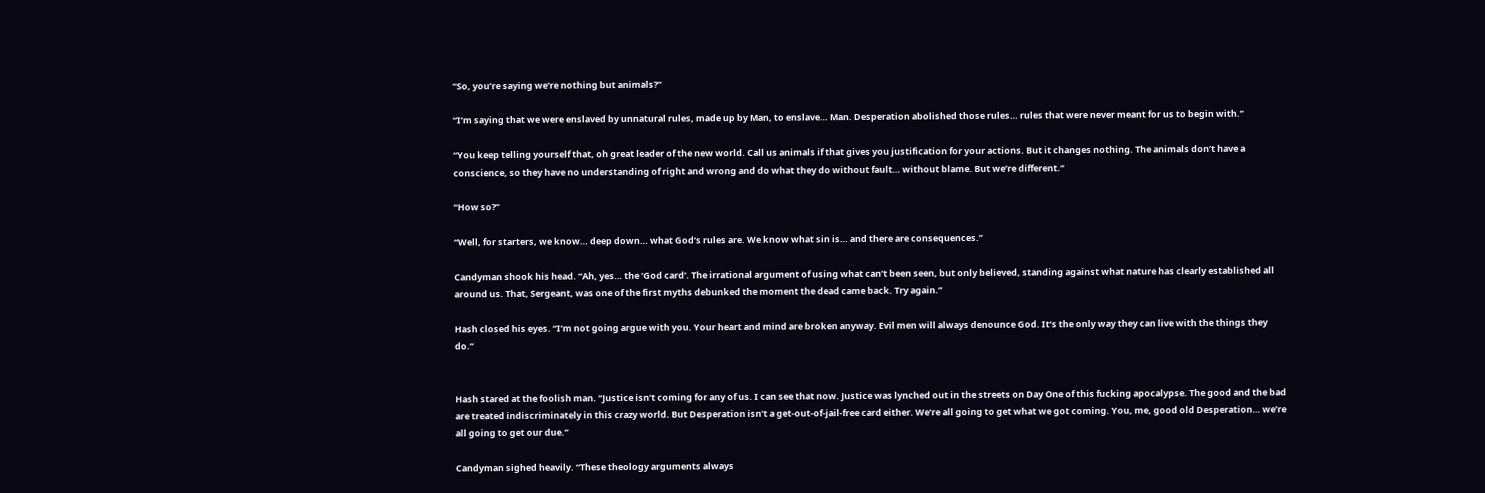“So, you’re saying we’re nothing but animals?”

“I’m saying that we were enslaved by unnatural rules, made up by Man, to enslave… Man. Desperation abolished those rules… rules that were never meant for us to begin with.”

“You keep telling yourself that, oh great leader of the new world. Call us animals if that gives you justification for your actions. But it changes nothing. The animals don’t have a conscience, so they have no understanding of right and wrong and do what they do without fault… without blame. But we’re different.”

“How so?”

“Well, for starters, we know… deep down… what God’s rules are. We know what sin is… and there are consequences.”

Candyman shook his head. “Ah, yes… the ‘God card’. The irrational argument of using what can’t been seen, but only believed, standing against what nature has clearly established all around us. That, Sergeant, was one of the first myths debunked the moment the dead came back. Try again.”

Hash closed his eyes. “I’m not going argue with you. Your heart and mind are broken anyway. Evil men will always denounce God. It’s the only way they can live with the things they do.”


Hash stared at the foolish man. “Justice isn’t coming for any of us. I can see that now. Justice was lynched out in the streets on Day One of this fucking apocalypse. The good and the bad are treated indiscriminately in this crazy world. But Desperation isn’t a get-out-of-jail-free card either. We’re all going to get what we got coming. You, me, good old Desperation… we’re all going to get our due.”

Candyman sighed heavily. “These theology arguments always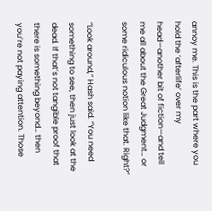annoy me. This is the part where you hold the ‘afterlife’ over my head—another bit of fiction—and tell me all about the Great Judgment… or some ridiculous notion like that. Right?”

“Look around,” Hash said. “You need something to see, then just look at the dead. If that’s not tangible proof that there is something beyond… then you’re not paying attention. Those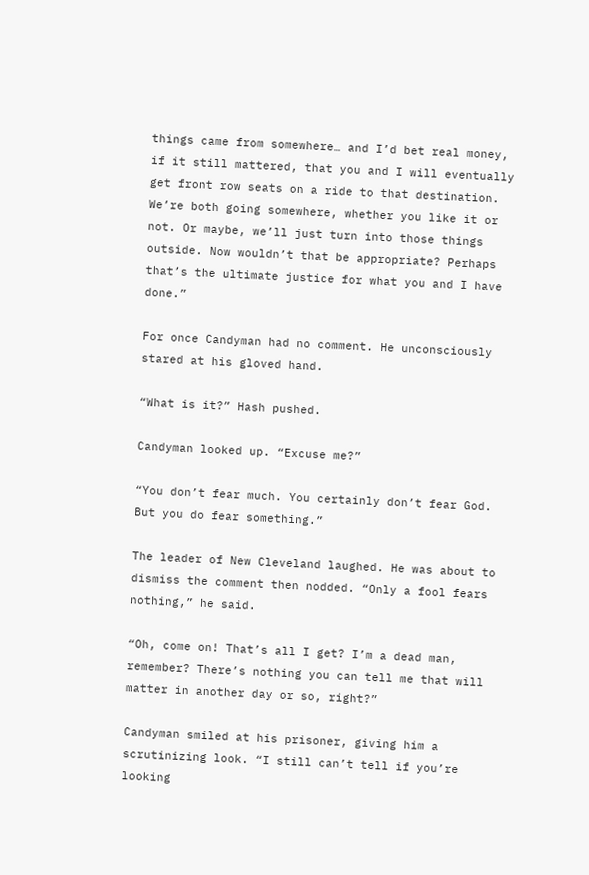things came from somewhere… and I’d bet real money, if it still mattered, that you and I will eventually get front row seats on a ride to that destination. We’re both going somewhere, whether you like it or not. Or maybe, we’ll just turn into those things outside. Now wouldn’t that be appropriate? Perhaps that’s the ultimate justice for what you and I have done.”

For once Candyman had no comment. He unconsciously stared at his gloved hand.

“What is it?” Hash pushed.

Candyman looked up. “Excuse me?”

“You don’t fear much. You certainly don’t fear God. But you do fear something.”

The leader of New Cleveland laughed. He was about to dismiss the comment then nodded. “Only a fool fears nothing,” he said.

“Oh, come on! That’s all I get? I’m a dead man, remember? There’s nothing you can tell me that will matter in another day or so, right?”

Candyman smiled at his prisoner, giving him a scrutinizing look. “I still can’t tell if you’re looking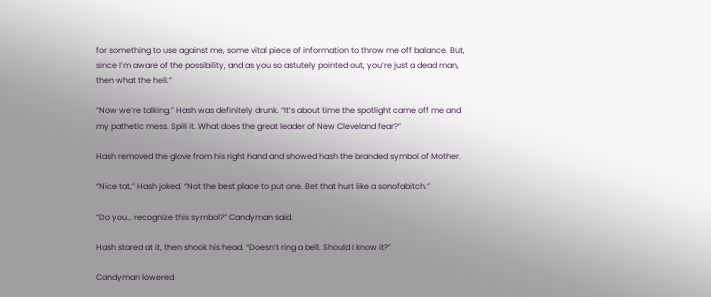for something to use against me, some vital piece of information to throw me off balance. But, since I’m aware of the possibility, and as you so astutely pointed out, you’re just a dead man, then what the hell.”

“Now we’re talking.” Hash was definitely drunk. “It’s about time the spotlight came off me and my pathetic mess. Spill it. What does the great leader of New Cleveland fear?”

Hash removed the glove from his right hand and showed hash the branded symbol of Mother.

“Nice tat,” Hash joked. “Not the best place to put one. Bet that hurt like a sonofabitch.”

“Do you… recognize this symbol?” Candyman said.

Hash stared at it, then shook his head. “Doesn’t ring a bell. Should I know it?”

Candyman lowered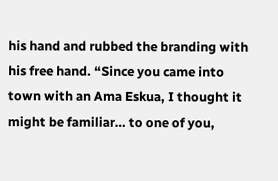his hand and rubbed the branding with his free hand. “Since you came into town with an Ama Eskua, I thought it might be familiar… to one of you,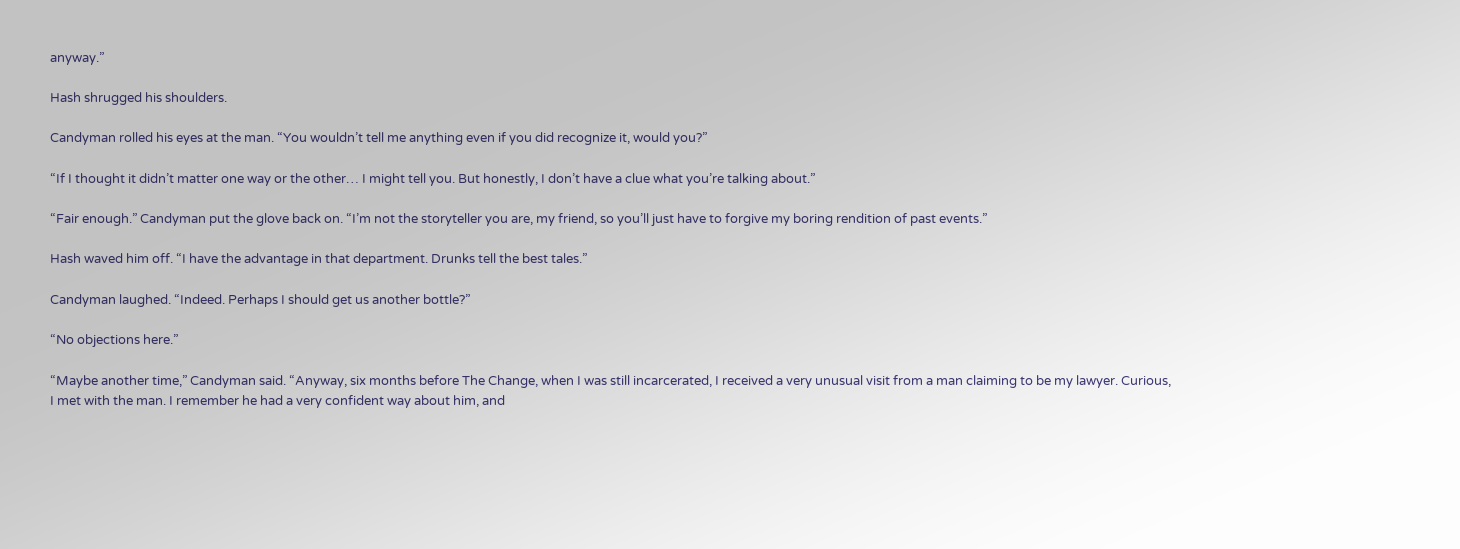anyway.”

Hash shrugged his shoulders.

Candyman rolled his eyes at the man. “You wouldn’t tell me anything even if you did recognize it, would you?”

“If I thought it didn’t matter one way or the other… I might tell you. But honestly, I don’t have a clue what you’re talking about.”

“Fair enough.” Candyman put the glove back on. “I’m not the storyteller you are, my friend, so you’ll just have to forgive my boring rendition of past events.”

Hash waved him off. “I have the advantage in that department. Drunks tell the best tales.”

Candyman laughed. “Indeed. Perhaps I should get us another bottle?”

“No objections here.”

“Maybe another time,” Candyman said. “Anyway, six months before The Change, when I was still incarcerated, I received a very unusual visit from a man claiming to be my lawyer. Curious, I met with the man. I remember he had a very confident way about him, and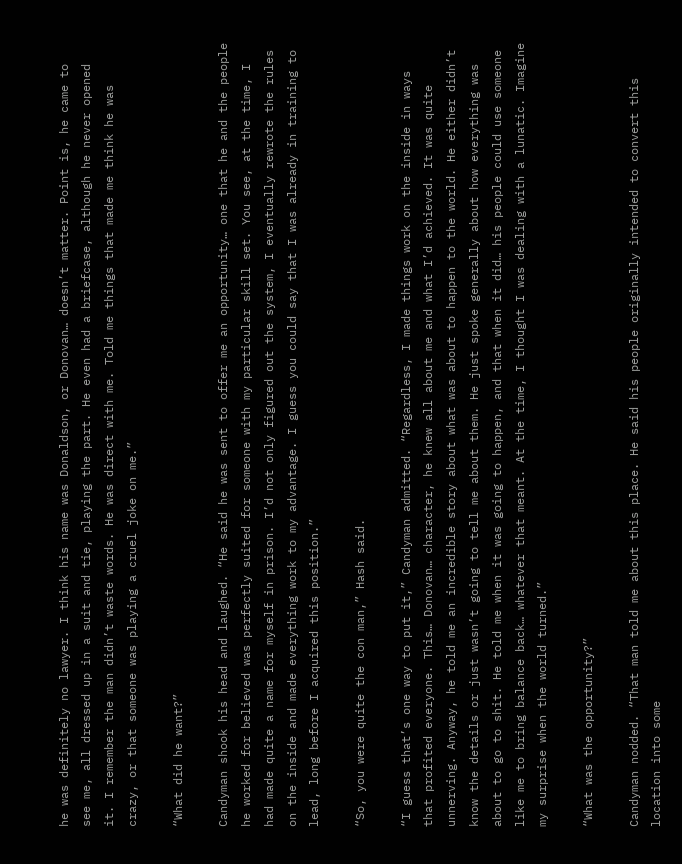he was definitely no lawyer. I think his name was Donaldson, or Donovan… doesn’t matter. Point is, he came to see me, all dressed up in a suit and tie, playing the part. He even had a briefcase, although he never opened it. I remember the man didn’t waste words. He was direct with me. Told me things that made me think he was crazy, or that someone was playing a cruel joke on me.”

“What did he want?”

Candyman shook his head and laughed. “He said he was sent to offer me an opportunity… one that he and the people he worked for believed was perfectly suited for someone with my particular skill set. You see, at the time, I had made quite a name for myself in prison. I’d not only figured out the system, I eventually rewrote the rules on the inside and made everything work to my advantage. I guess you could say that I was already in training to lead, long before I acquired this position.”

“So, you were quite the con man,” Hash said.

“I guess that’s one way to put it,” Candyman admitted. “Regardless, I made things work on the inside in ways that profited everyone. This… Donovan… character, he knew all about me and what I’d achieved. It was quite unnerving. Anyway, he told me an incredible story about what was about to happen to the world. He either didn’t know the details or just wasn’t going to tell me about them. He just spoke generally about how everything was about to go to shit. He told me when it was going to happen, and that when it did… his people could use someone like me to bring balance back… whatever that meant. At the time, I thought I was dealing with a lunatic. Imagine my surprise when the world turned.”

“What was the opportunity?”

Candyman nodded. “That man told me about this place. He said his people originally intended to convert this location into some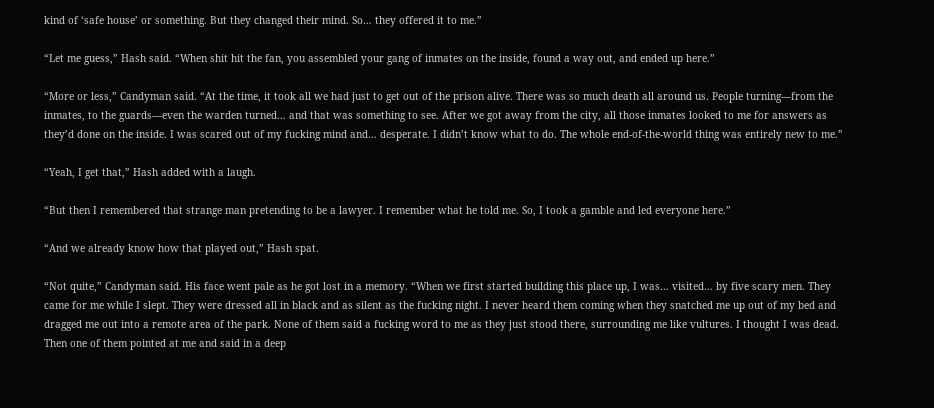kind of ‘safe house’ or something. But they changed their mind. So… they offered it to me.”

“Let me guess,” Hash said. “When shit hit the fan, you assembled your gang of inmates on the inside, found a way out, and ended up here.”

“More or less,” Candyman said. “At the time, it took all we had just to get out of the prison alive. There was so much death all around us. People turning—from the inmates, to the guards—even the warden turned… and that was something to see. After we got away from the city, all those inmates looked to me for answers as they’d done on the inside. I was scared out of my fucking mind and… desperate. I didn’t know what to do. The whole end-of-the-world thing was entirely new to me.”

“Yeah, I get that,” Hash added with a laugh.

“But then I remembered that strange man pretending to be a lawyer. I remember what he told me. So, I took a gamble and led everyone here.”

“And we already know how that played out,” Hash spat.

“Not quite,” Candyman said. His face went pale as he got lost in a memory. “When we first started building this place up, I was… visited… by five scary men. They came for me while I slept. They were dressed all in black and as silent as the fucking night. I never heard them coming when they snatched me up out of my bed and dragged me out into a remote area of the park. None of them said a fucking word to me as they just stood there, surrounding me like vultures. I thought I was dead. Then one of them pointed at me and said in a deep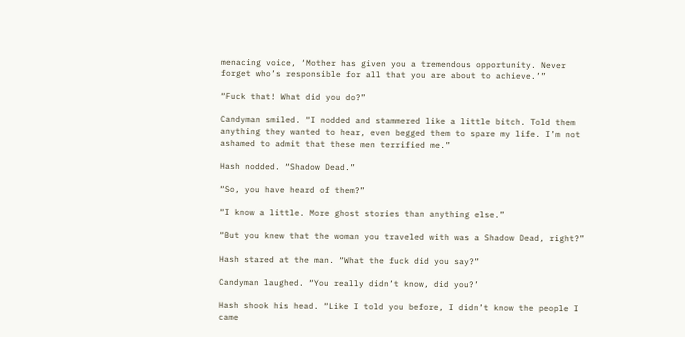menacing voice, ‘Mother has given you a tremendous opportunity. Never forget who’s responsible for all that you are about to achieve.’”

“Fuck that! What did you do?”

Candyman smiled. “I nodded and stammered like a little bitch. Told them anything they wanted to hear, even begged them to spare my life. I’m not ashamed to admit that these men terrified me.”

Hash nodded. “Shadow Dead.”

“So, you have heard of them?”

“I know a little. More ghost stories than anything else.”

“But you knew that the woman you traveled with was a Shadow Dead, right?”

Hash stared at the man. “What the fuck did you say?”

Candyman laughed. “You really didn’t know, did you?’

Hash shook his head. “Like I told you before, I didn’t know the people I came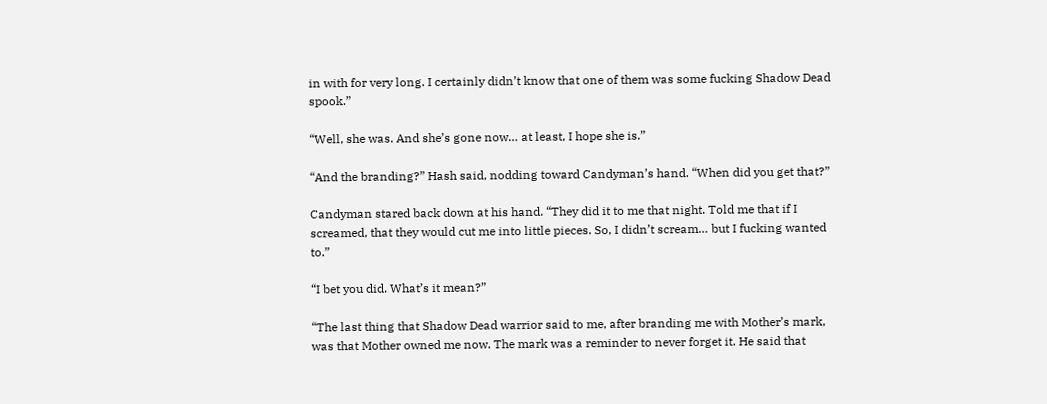in with for very long. I certainly didn’t know that one of them was some fucking Shadow Dead spook.”

“Well, she was. And she’s gone now… at least, I hope she is.”

“And the branding?” Hash said, nodding toward Candyman’s hand. “When did you get that?”

Candyman stared back down at his hand. “They did it to me that night. Told me that if I screamed, that they would cut me into little pieces. So, I didn’t scream… but I fucking wanted to.”

“I bet you did. What’s it mean?”

“The last thing that Shadow Dead warrior said to me, after branding me with Mother’s mark, was that Mother owned me now. The mark was a reminder to never forget it. He said that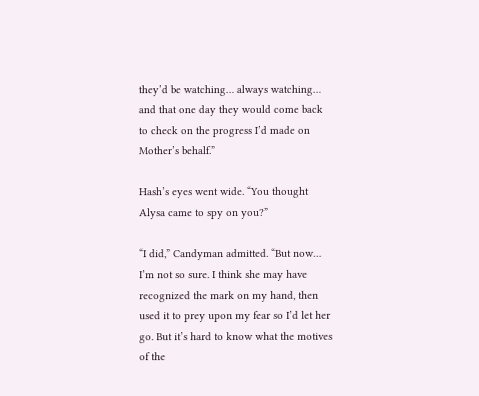they’d be watching… always watching… and that one day they would come back to check on the progress I’d made on Mother’s behalf.”

Hash’s eyes went wide. “You thought Alysa came to spy on you?”

“I did,” Candyman admitted. “But now… I’m not so sure. I think she may have recognized the mark on my hand, then used it to prey upon my fear so I’d let her go. But it’s hard to know what the motives of the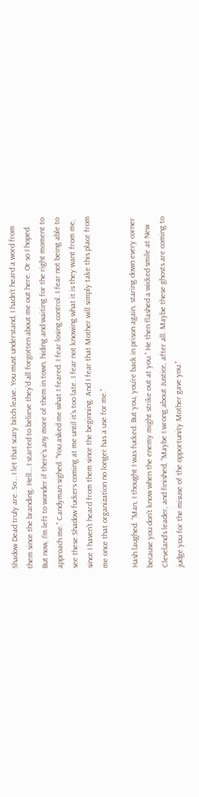Shadow Dead truly are. So… I let that scary bitch leave. You must understand, I hadn’t heard a word from them since the branding. Hell… I started to believe they’d all forgotten about me out here. Or so I hoped. But now, I’m left to wonder if there’s any more of them in town, hiding and waiting for the right moment to approach me.” Candyman sighed. “You asked me what I feared. I fear losing control. I fear not being able to see these Shadow fuckers coming at me until it’s too late. I fear not knowing what it is they want from me, since I haven’t heard from them since the beginning. And I fear that Mother will simply take this place from me once that organization no longer has a use for me.”

Hash laughed. “Man, I thought I was fucked. But you, you’re back in prison again, staring down every corner because you don’t know when the enemy might strike out at you.” He then flashed a wicked smile at New Cleveland’s leader, and finished, “Maybe I wrong about Justice, after all. Maybe these ghosts are coming to judge you for the misuse of the opportunity Mother gave you.”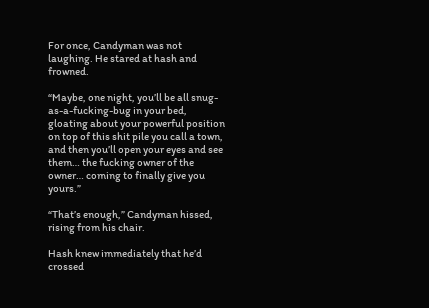For once, Candyman was not laughing. He stared at hash and frowned.

“Maybe, one night, you’ll be all snug-as-a-fucking-bug in your bed, gloating about your powerful position on top of this shit pile you call a town, and then you’ll open your eyes and see them… the fucking owner of the owner… coming to finally give you yours.”

“That’s enough,” Candyman hissed, rising from his chair.

Hash knew immediately that he’d crossed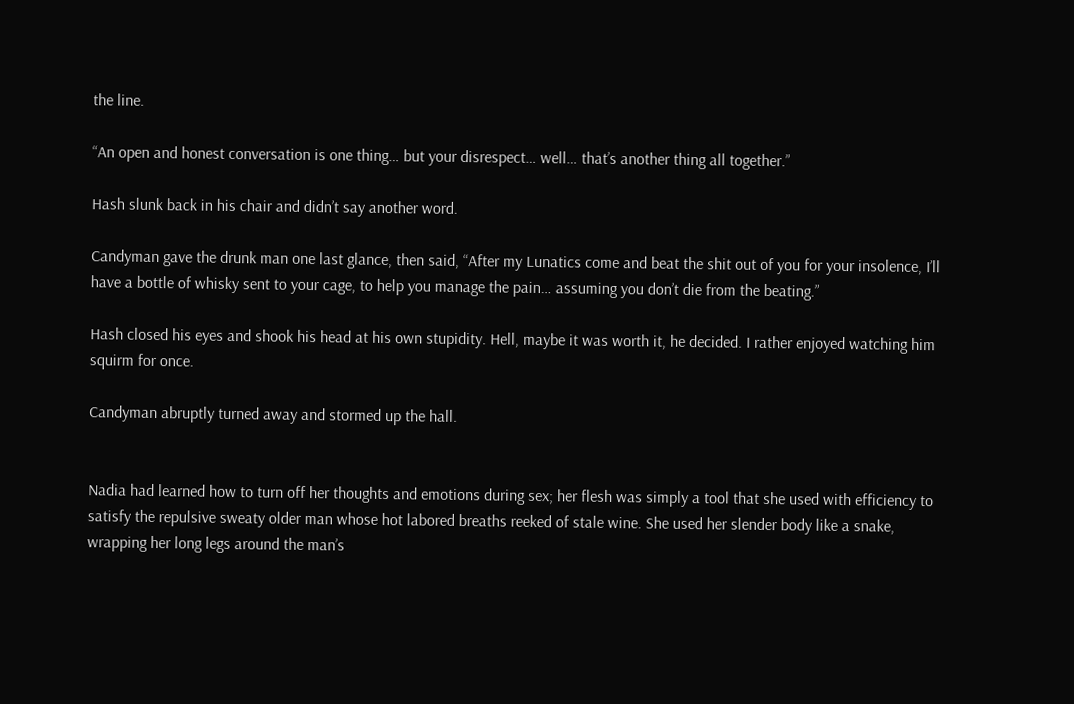the line.

“An open and honest conversation is one thing… but your disrespect… well… that’s another thing all together.”

Hash slunk back in his chair and didn’t say another word.

Candyman gave the drunk man one last glance, then said, “After my Lunatics come and beat the shit out of you for your insolence, I’ll have a bottle of whisky sent to your cage, to help you manage the pain… assuming you don’t die from the beating.”

Hash closed his eyes and shook his head at his own stupidity. Hell, maybe it was worth it, he decided. I rather enjoyed watching him squirm for once.

Candyman abruptly turned away and stormed up the hall.


Nadia had learned how to turn off her thoughts and emotions during sex; her flesh was simply a tool that she used with efficiency to satisfy the repulsive sweaty older man whose hot labored breaths reeked of stale wine. She used her slender body like a snake, wrapping her long legs around the man’s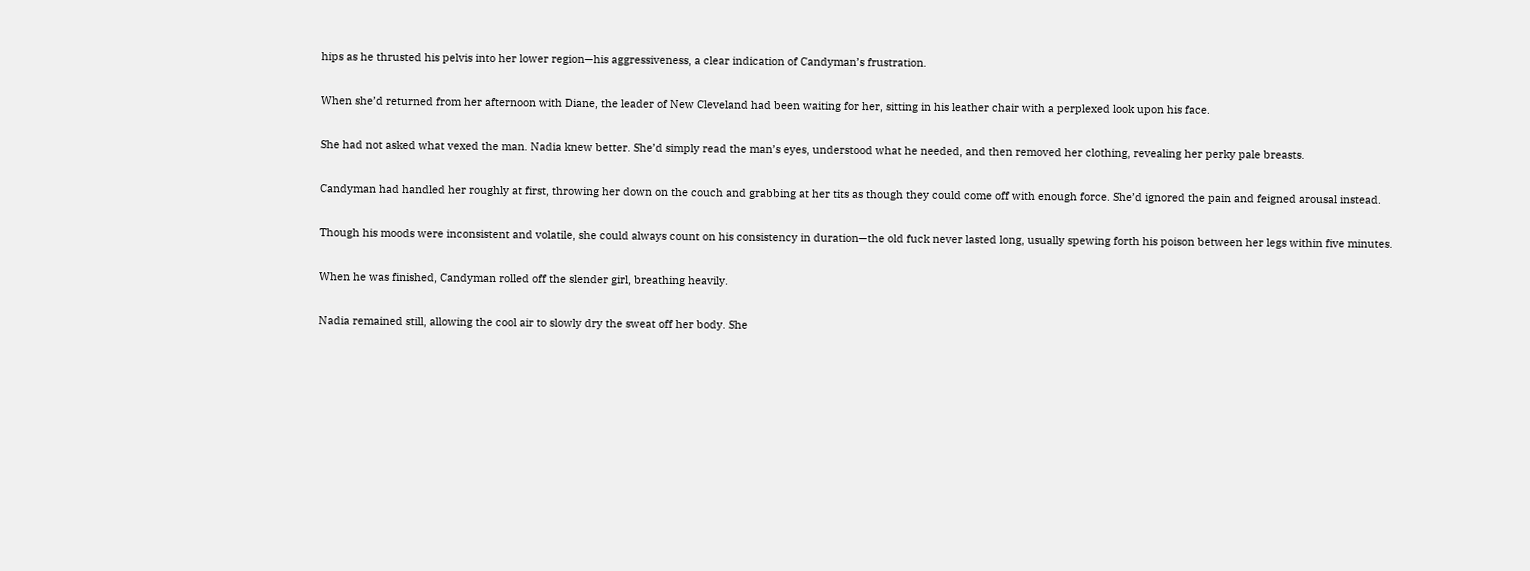hips as he thrusted his pelvis into her lower region—his aggressiveness, a clear indication of Candyman’s frustration.

When she’d returned from her afternoon with Diane, the leader of New Cleveland had been waiting for her, sitting in his leather chair with a perplexed look upon his face.

She had not asked what vexed the man. Nadia knew better. She’d simply read the man’s eyes, understood what he needed, and then removed her clothing, revealing her perky pale breasts.

Candyman had handled her roughly at first, throwing her down on the couch and grabbing at her tits as though they could come off with enough force. She’d ignored the pain and feigned arousal instead.

Though his moods were inconsistent and volatile, she could always count on his consistency in duration—the old fuck never lasted long, usually spewing forth his poison between her legs within five minutes.

When he was finished, Candyman rolled off the slender girl, breathing heavily.

Nadia remained still, allowing the cool air to slowly dry the sweat off her body. She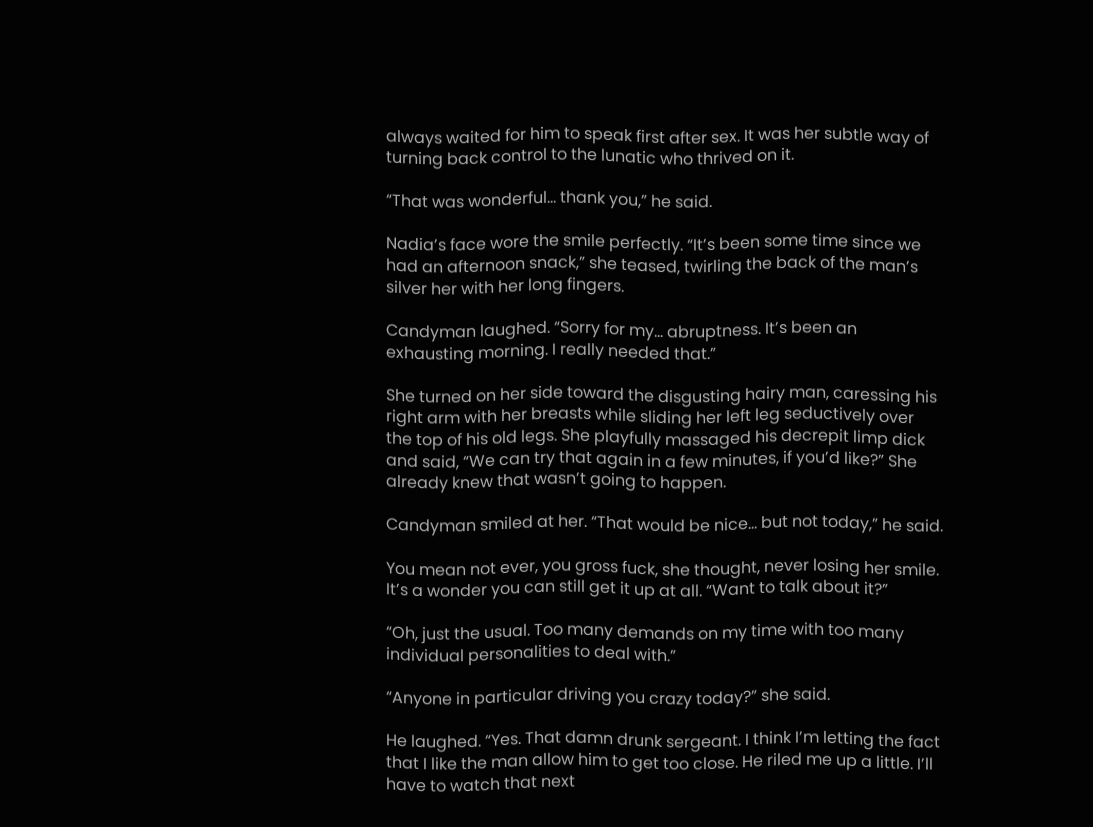always waited for him to speak first after sex. It was her subtle way of turning back control to the lunatic who thrived on it.

“That was wonderful… thank you,” he said.

Nadia’s face wore the smile perfectly. “It’s been some time since we had an afternoon snack,” she teased, twirling the back of the man’s silver her with her long fingers.

Candyman laughed. “Sorry for my… abruptness. It’s been an exhausting morning. I really needed that.”

She turned on her side toward the disgusting hairy man, caressing his right arm with her breasts while sliding her left leg seductively over the top of his old legs. She playfully massaged his decrepit limp dick and said, “We can try that again in a few minutes, if you’d like?” She already knew that wasn’t going to happen.

Candyman smiled at her. “That would be nice… but not today,” he said.

You mean not ever, you gross fuck, she thought, never losing her smile. It’s a wonder you can still get it up at all. “Want to talk about it?”

“Oh, just the usual. Too many demands on my time with too many individual personalities to deal with.”

“Anyone in particular driving you crazy today?” she said.

He laughed. “Yes. That damn drunk sergeant. I think I’m letting the fact that I like the man allow him to get too close. He riled me up a little. I’ll have to watch that next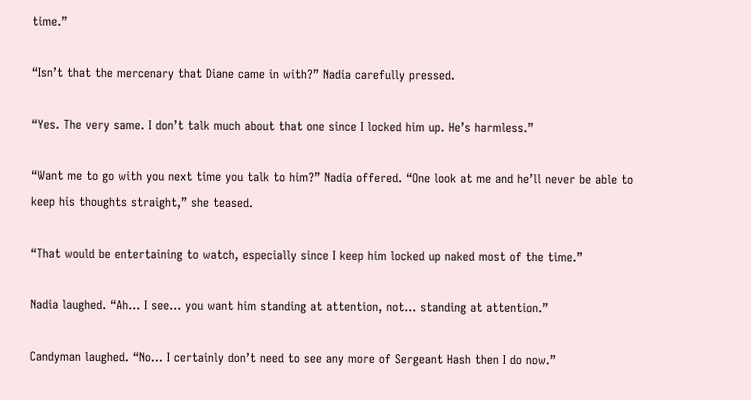time.”

“Isn’t that the mercenary that Diane came in with?” Nadia carefully pressed.

“Yes. The very same. I don’t talk much about that one since I locked him up. He’s harmless.”

“Want me to go with you next time you talk to him?” Nadia offered. “One look at me and he’ll never be able to keep his thoughts straight,” she teased.

“That would be entertaining to watch, especially since I keep him locked up naked most of the time.”

Nadia laughed. “Ah… I see… you want him standing at attention, not… standing at attention.”

Candyman laughed. “No… I certainly don’t need to see any more of Sergeant Hash then I do now.”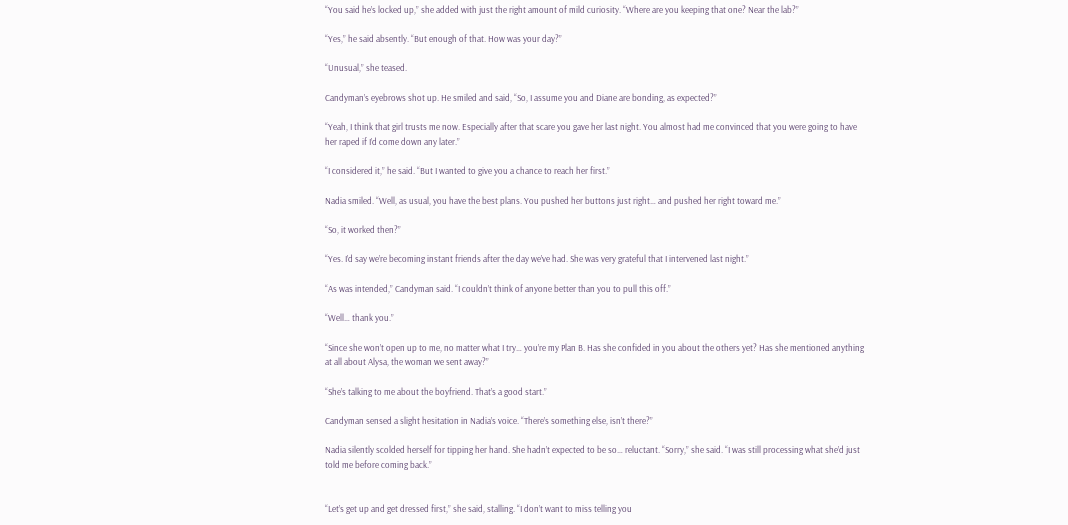“You said he’s locked up,” she added with just the right amount of mild curiosity. “Where are you keeping that one? Near the lab?”

“Yes,” he said absently. “But enough of that. How was your day?”

“Unusual,” she teased.

Candyman’s eyebrows shot up. He smiled and said, “So, I assume you and Diane are bonding, as expected?”

“Yeah, I think that girl trusts me now. Especially after that scare you gave her last night. You almost had me convinced that you were going to have her raped if I’d come down any later.”

“I considered it,” he said. “But I wanted to give you a chance to reach her first.”

Nadia smiled. “Well, as usual, you have the best plans. You pushed her buttons just right… and pushed her right toward me.”

“So, it worked then?”

“Yes. I’d say we’re becoming instant friends after the day we’ve had. She was very grateful that I intervened last night.”

“As was intended,” Candyman said. “I couldn’t think of anyone better than you to pull this off.”

“Well… thank you.”

“Since she won’t open up to me, no matter what I try… you’re my Plan B. Has she confided in you about the others yet? Has she mentioned anything at all about Alysa, the woman we sent away?”

“She’s talking to me about the boyfriend. That’s a good start.”

Candyman sensed a slight hesitation in Nadia’s voice. “There’s something else, isn’t there?”

Nadia silently scolded herself for tipping her hand. She hadn’t expected to be so… reluctant. “Sorry,” she said. “I was still processing what she’d just told me before coming back.”


“Let’s get up and get dressed first,” she said, stalling. “I don’t want to miss telling you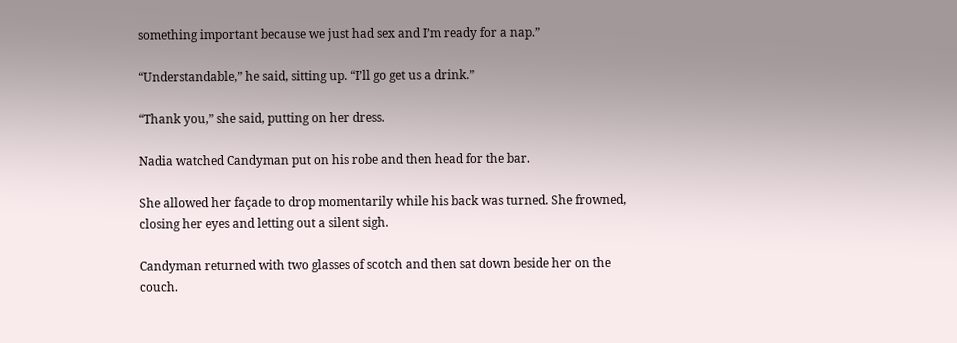something important because we just had sex and I’m ready for a nap.”

“Understandable,” he said, sitting up. “I’ll go get us a drink.”

“Thank you,” she said, putting on her dress.

Nadia watched Candyman put on his robe and then head for the bar.

She allowed her façade to drop momentarily while his back was turned. She frowned, closing her eyes and letting out a silent sigh.

Candyman returned with two glasses of scotch and then sat down beside her on the couch.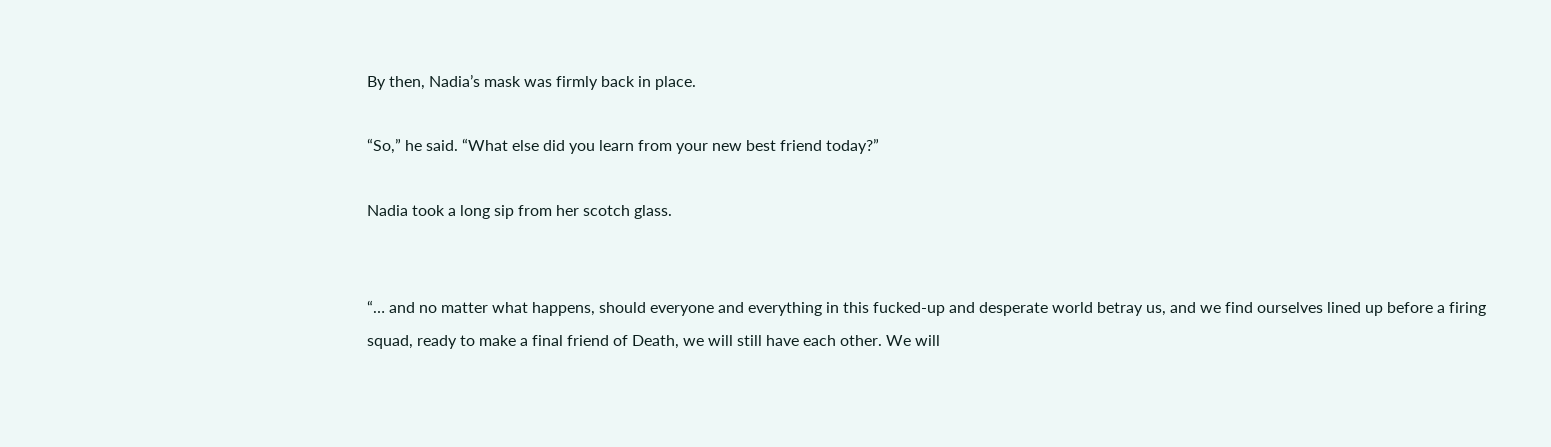By then, Nadia’s mask was firmly back in place.

“So,” he said. “What else did you learn from your new best friend today?”

Nadia took a long sip from her scotch glass.


“… and no matter what happens, should everyone and everything in this fucked-up and desperate world betray us, and we find ourselves lined up before a firing squad, ready to make a final friend of Death, we will still have each other. We will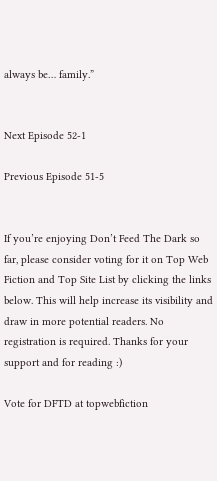always be… family.”


Next Episode 52-1

Previous Episode 51-5


If you’re enjoying Don’t Feed The Dark so far, please consider voting for it on Top Web Fiction and Top Site List by clicking the links below. This will help increase its visibility and draw in more potential readers. No registration is required. Thanks for your support and for reading :)

Vote for DFTD at topwebfiction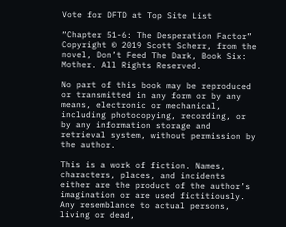Vote for DFTD at Top Site List

“Chapter 51-6: The Desperation Factor” Copyright © 2019 Scott Scherr, from the novel, Don’t Feed The Dark, Book Six: Mother. All Rights Reserved.

No part of this book may be reproduced or transmitted in any form or by any means, electronic or mechanical, including photocopying, recording, or by any information storage and retrieval system, without permission by the author.

This is a work of fiction. Names, characters, places, and incidents either are the product of the author’s imagination or are used fictitiously. Any resemblance to actual persons, living or dead,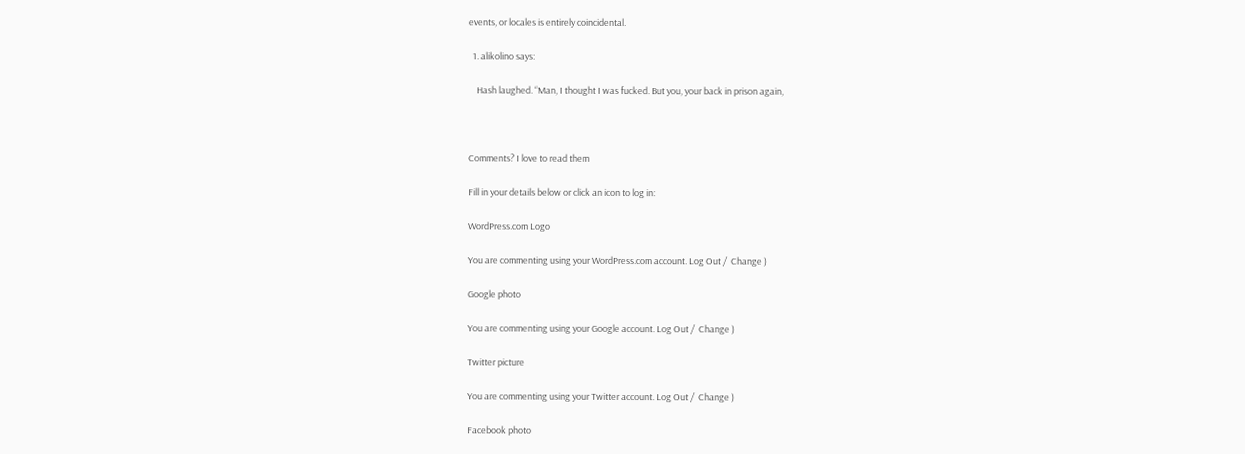events, or locales is entirely coincidental.

  1. alikolino says:

    Hash laughed. “Man, I thought I was fucked. But you, your back in prison again,



Comments? I love to read them

Fill in your details below or click an icon to log in:

WordPress.com Logo

You are commenting using your WordPress.com account. Log Out /  Change )

Google photo

You are commenting using your Google account. Log Out /  Change )

Twitter picture

You are commenting using your Twitter account. Log Out /  Change )

Facebook photo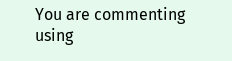You are commenting using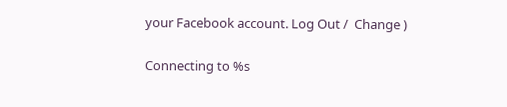your Facebook account. Log Out /  Change )

Connecting to %s